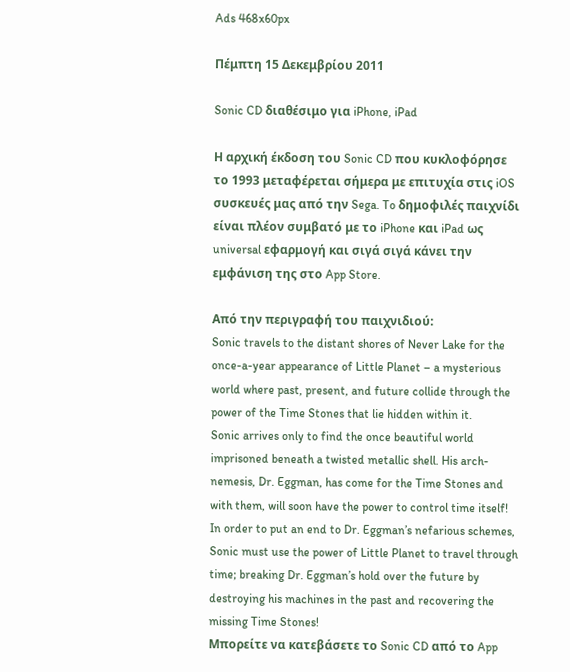Ads 468x60px

Πέμπτη 15 Δεκεμβρίου 2011

Sonic CD διαθέσιμο για iPhone, iPad

Η αρχική έκδοση του Sonic CD που κυκλοφόρησε το 1993 μεταφέρεται σήμερα με επιτυχία στις iOS συσκευές μας από την Sega. To δημοφιλές παιχνίδι είναι πλέον συμβατό με το iPhone και iPad ως universal εφαρμογή και σιγά σιγά κάνει την εμφάνιση της στο App Store.

Aπό την περιγραφή του παιχνιδιού:
Sonic travels to the distant shores of Never Lake for the once-a-year appearance of Little Planet – a mysterious world where past, present, and future collide through the power of the Time Stones that lie hidden within it.
Sonic arrives only to find the once beautiful world imprisoned beneath a twisted metallic shell. His arch-nemesis, Dr. Eggman, has come for the Time Stones and with them, will soon have the power to control time itself!
In order to put an end to Dr. Eggman’s nefarious schemes, Sonic must use the power of Little Planet to travel through time; breaking Dr. Eggman’s hold over the future by destroying his machines in the past and recovering the missing Time Stones!
Μπορείτε να κατεβάσετε το Sonic CD από το App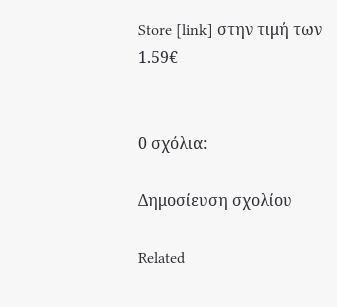Store [link] στην τιμή των 1.59€


0 σχόλια:

Δημοσίευση σχολίου

Related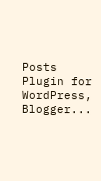Posts Plugin for WordPress, Blogger...